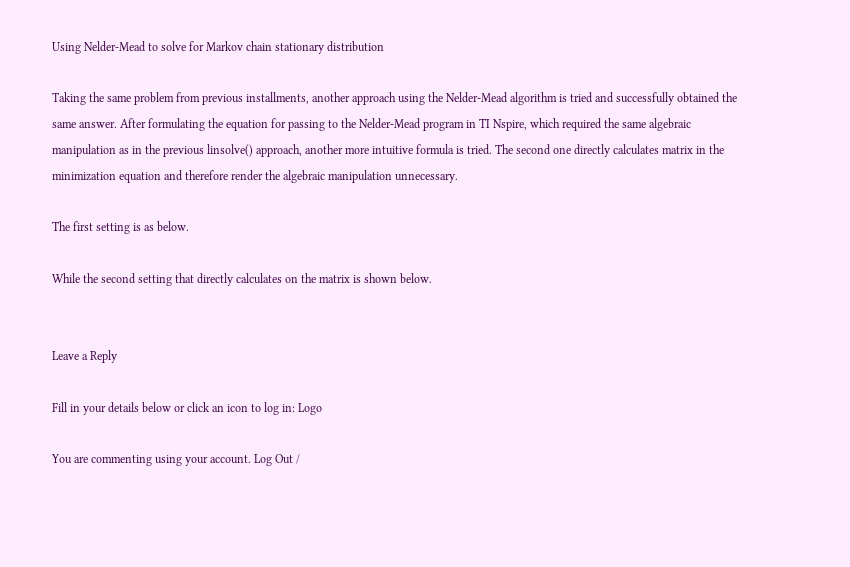Using Nelder-Mead to solve for Markov chain stationary distribution

Taking the same problem from previous installments, another approach using the Nelder-Mead algorithm is tried and successfully obtained the same answer. After formulating the equation for passing to the Nelder-Mead program in TI Nspire, which required the same algebraic manipulation as in the previous linsolve() approach, another more intuitive formula is tried. The second one directly calculates matrix in the minimization equation and therefore render the algebraic manipulation unnecessary.

The first setting is as below.

While the second setting that directly calculates on the matrix is shown below.


Leave a Reply

Fill in your details below or click an icon to log in: Logo

You are commenting using your account. Log Out /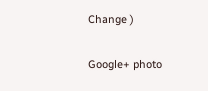Change )

Google+ photo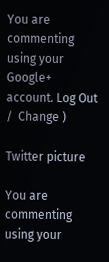You are commenting using your Google+ account. Log Out /  Change )

Twitter picture

You are commenting using your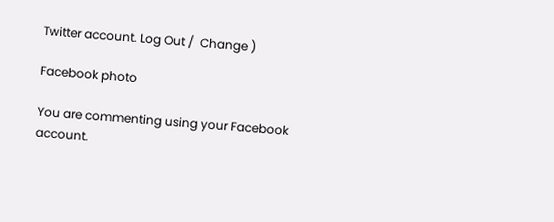Twitter account. Log Out /  Change )

Facebook photo

You are commenting using your Facebook account.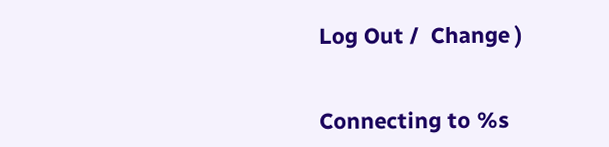Log Out /  Change )


Connecting to %s